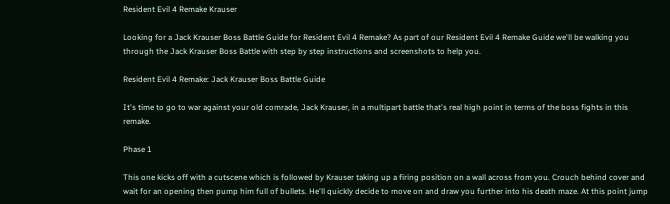Resident Evil 4 Remake Krauser

Looking for a Jack Krauser Boss Battle Guide for Resident Evil 4 Remake? As part of our Resident Evil 4 Remake Guide we'll be walking you through the Jack Krauser Boss Battle with step by step instructions and screenshots to help you.

Resident Evil 4 Remake: Jack Krauser Boss Battle Guide

It's time to go to war against your old comrade, Jack Krauser, in a multipart battle that's real high point in terms of the boss fights in this remake.

Phase 1

This one kicks off with a cutscene which is followed by Krauser taking up a firing position on a wall across from you. Crouch behind cover and wait for an opening then pump him full of bullets. He'll quickly decide to move on and draw you further into his death maze. At this point jump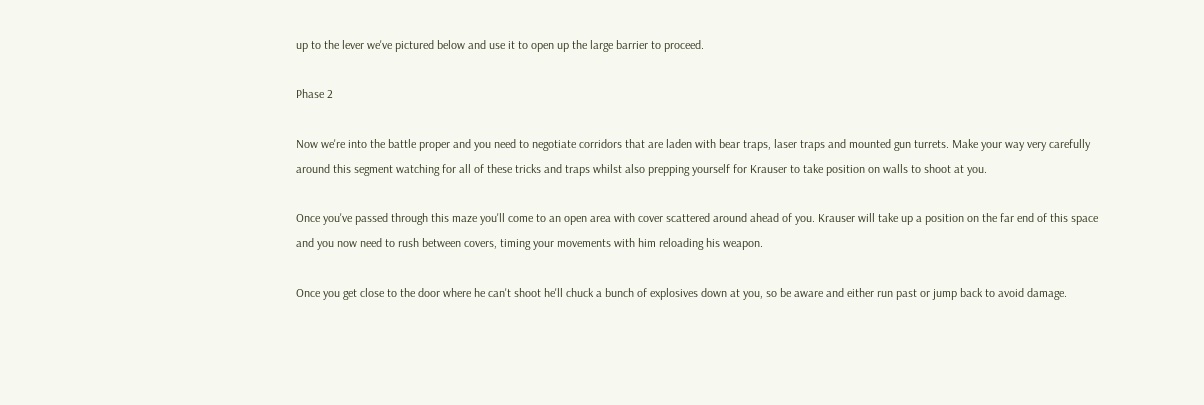up to the lever we've pictured below and use it to open up the large barrier to proceed.

Phase 2

Now we're into the battle proper and you need to negotiate corridors that are laden with bear traps, laser traps and mounted gun turrets. Make your way very carefully around this segment watching for all of these tricks and traps whilst also prepping yourself for Krauser to take position on walls to shoot at you.

Once you've passed through this maze you'll come to an open area with cover scattered around ahead of you. Krauser will take up a position on the far end of this space and you now need to rush between covers, timing your movements with him reloading his weapon.

Once you get close to the door where he can't shoot he'll chuck a bunch of explosives down at you, so be aware and either run past or jump back to avoid damage.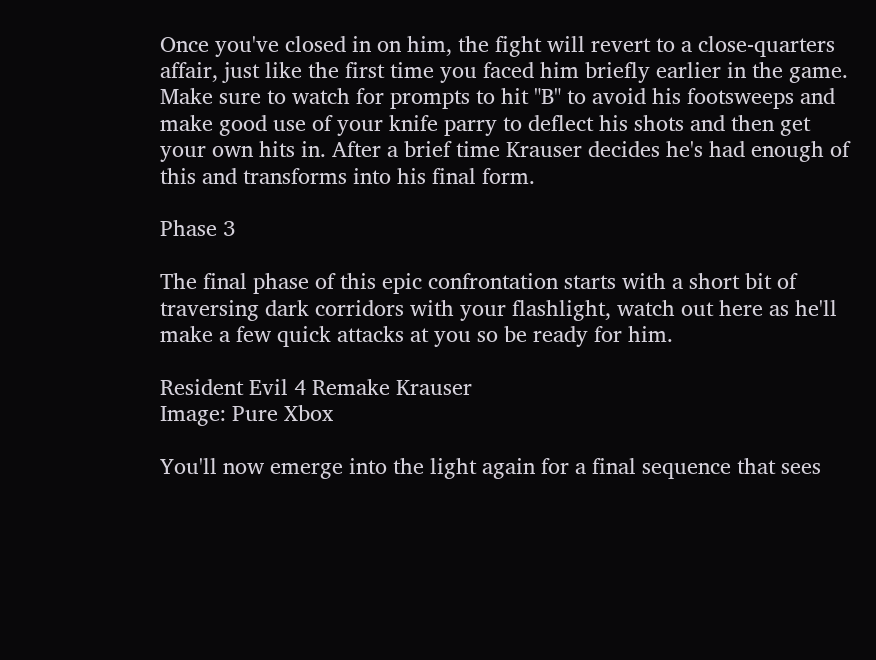Once you've closed in on him, the fight will revert to a close-quarters affair, just like the first time you faced him briefly earlier in the game. Make sure to watch for prompts to hit "B" to avoid his footsweeps and make good use of your knife parry to deflect his shots and then get your own hits in. After a brief time Krauser decides he's had enough of this and transforms into his final form.

Phase 3

The final phase of this epic confrontation starts with a short bit of traversing dark corridors with your flashlight, watch out here as he'll make a few quick attacks at you so be ready for him.

Resident Evil 4 Remake Krauser
Image: Pure Xbox

You'll now emerge into the light again for a final sequence that sees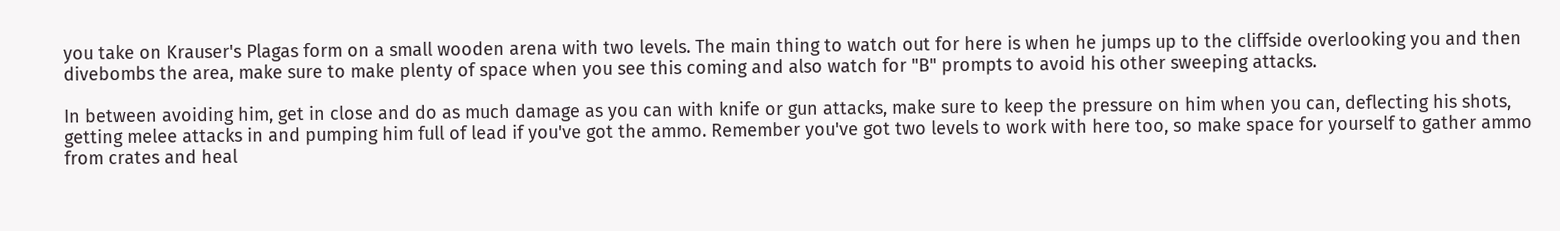you take on Krauser's Plagas form on a small wooden arena with two levels. The main thing to watch out for here is when he jumps up to the cliffside overlooking you and then divebombs the area, make sure to make plenty of space when you see this coming and also watch for "B" prompts to avoid his other sweeping attacks.

In between avoiding him, get in close and do as much damage as you can with knife or gun attacks, make sure to keep the pressure on him when you can, deflecting his shots, getting melee attacks in and pumping him full of lead if you've got the ammo. Remember you've got two levels to work with here too, so make space for yourself to gather ammo from crates and heal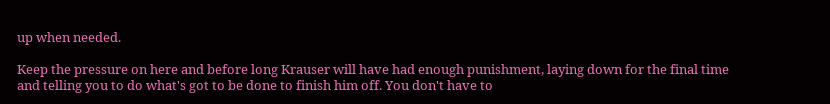up when needed.

Keep the pressure on here and before long Krauser will have had enough punishment, laying down for the final time and telling you to do what's got to be done to finish him off. You don't have to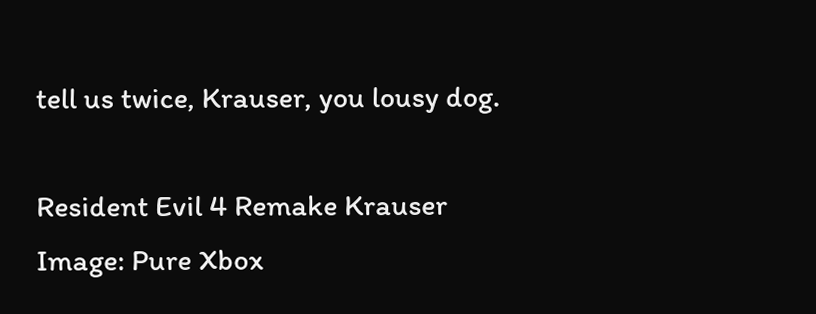tell us twice, Krauser, you lousy dog.

Resident Evil 4 Remake Krauser
Image: Pure Xbox